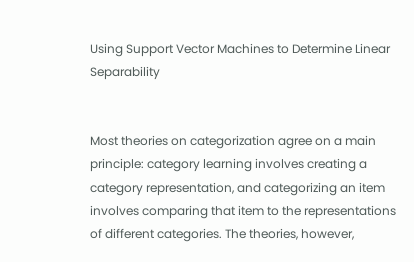Using Support Vector Machines to Determine Linear Separability


Most theories on categorization agree on a main principle: category learning involves creating a category representation, and categorizing an item involves comparing that item to the representations of different categories. The theories, however,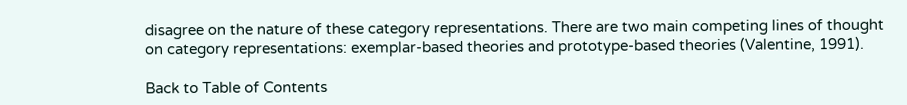disagree on the nature of these category representations. There are two main competing lines of thought on category representations: exemplar-based theories and prototype-based theories (Valentine, 1991).

Back to Table of Contents